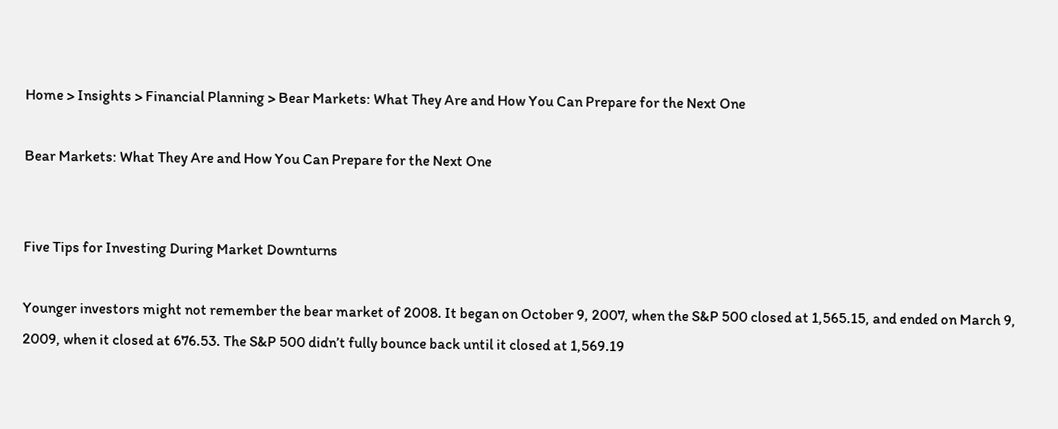Home > Insights > Financial Planning > Bear Markets: What They Are and How You Can Prepare for the Next One

Bear Markets: What They Are and How You Can Prepare for the Next One


Five Tips for Investing During Market Downturns

Younger investors might not remember the bear market of 2008. It began on October 9, 2007, when the S&P 500 closed at 1,565.15, and ended on March 9, 2009, when it closed at 676.53. The S&P 500 didn’t fully bounce back until it closed at 1,569.19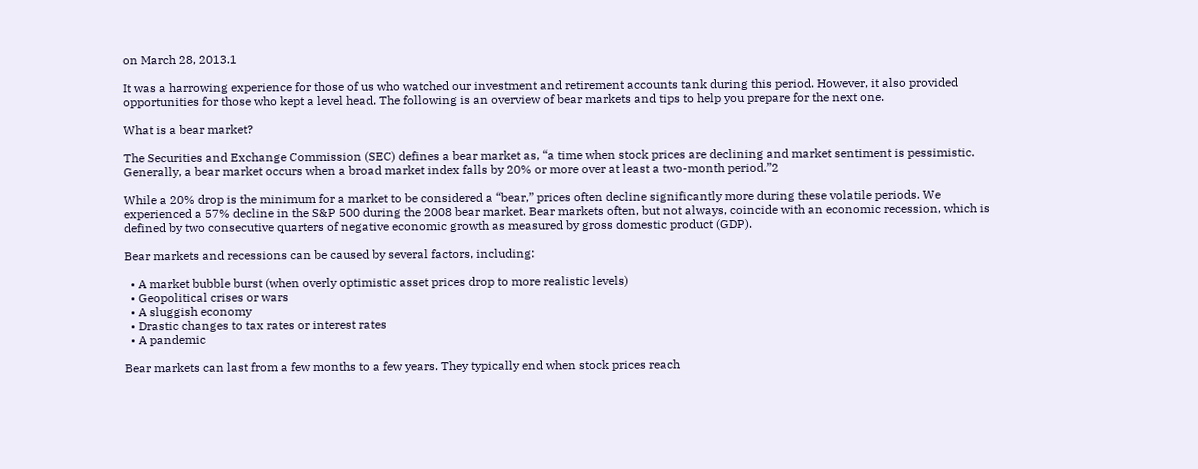on March 28, 2013.1

It was a harrowing experience for those of us who watched our investment and retirement accounts tank during this period. However, it also provided opportunities for those who kept a level head. The following is an overview of bear markets and tips to help you prepare for the next one.

What is a bear market?

The Securities and Exchange Commission (SEC) defines a bear market as, “a time when stock prices are declining and market sentiment is pessimistic. Generally, a bear market occurs when a broad market index falls by 20% or more over at least a two-month period.”2

While a 20% drop is the minimum for a market to be considered a “bear,” prices often decline significantly more during these volatile periods. We experienced a 57% decline in the S&P 500 during the 2008 bear market. Bear markets often, but not always, coincide with an economic recession, which is defined by two consecutive quarters of negative economic growth as measured by gross domestic product (GDP).

Bear markets and recessions can be caused by several factors, including:

  • A market bubble burst (when overly optimistic asset prices drop to more realistic levels)
  • Geopolitical crises or wars
  • A sluggish economy
  • Drastic changes to tax rates or interest rates
  • A pandemic

Bear markets can last from a few months to a few years. They typically end when stock prices reach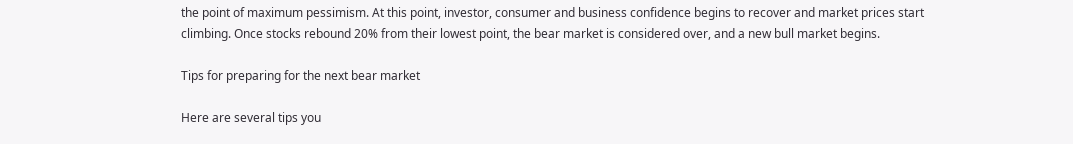the point of maximum pessimism. At this point, investor, consumer and business confidence begins to recover and market prices start climbing. Once stocks rebound 20% from their lowest point, the bear market is considered over, and a new bull market begins.

Tips for preparing for the next bear market

Here are several tips you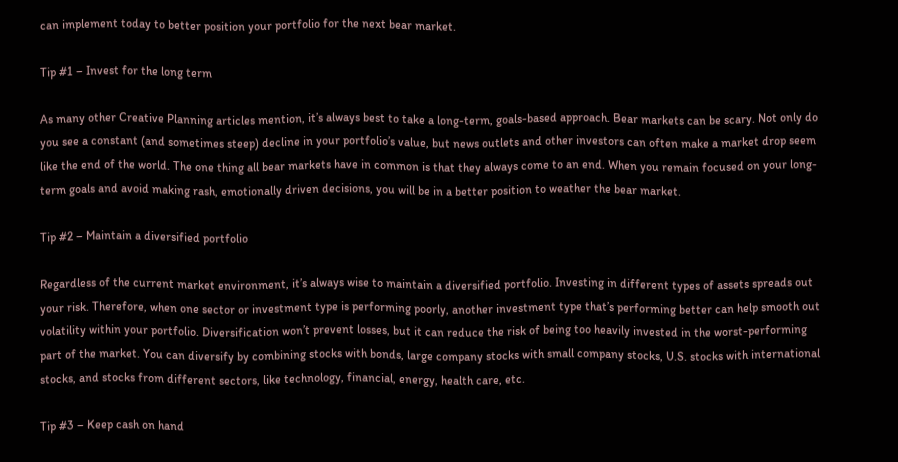can implement today to better position your portfolio for the next bear market.

Tip #1 – Invest for the long term

As many other Creative Planning articles mention, it’s always best to take a long-term, goals-based approach. Bear markets can be scary. Not only do you see a constant (and sometimes steep) decline in your portfolio’s value, but news outlets and other investors can often make a market drop seem like the end of the world. The one thing all bear markets have in common is that they always come to an end. When you remain focused on your long-term goals and avoid making rash, emotionally driven decisions, you will be in a better position to weather the bear market.

Tip #2 – Maintain a diversified portfolio

Regardless of the current market environment, it’s always wise to maintain a diversified portfolio. Investing in different types of assets spreads out your risk. Therefore, when one sector or investment type is performing poorly, another investment type that’s performing better can help smooth out volatility within your portfolio. Diversification won’t prevent losses, but it can reduce the risk of being too heavily invested in the worst-performing part of the market. You can diversify by combining stocks with bonds, large company stocks with small company stocks, U.S. stocks with international stocks, and stocks from different sectors, like technology, financial, energy, health care, etc.

Tip #3 – Keep cash on hand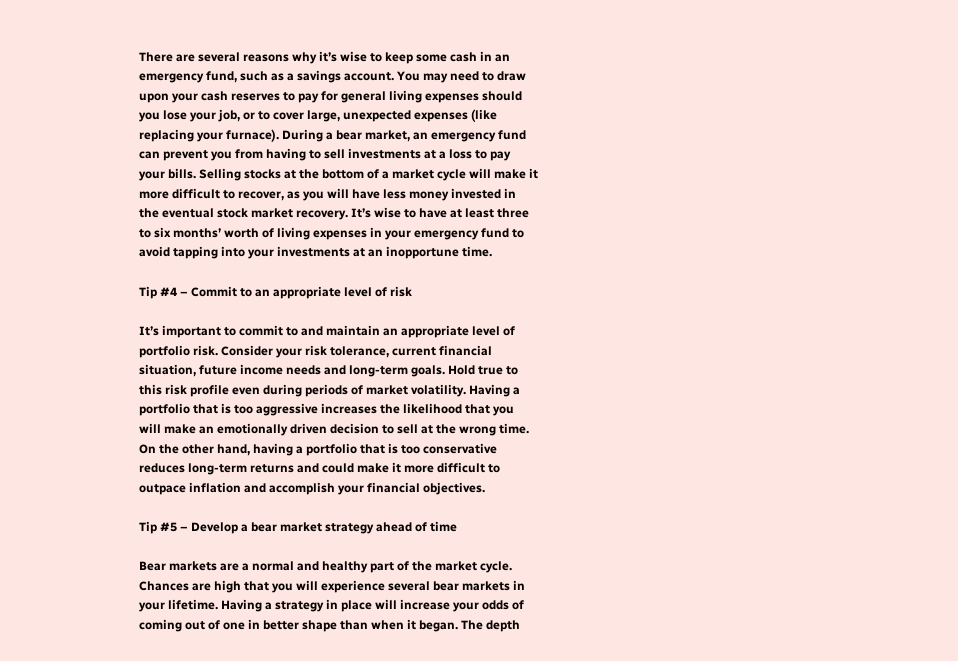There are several reasons why it’s wise to keep some cash in an emergency fund, such as a savings account. You may need to draw upon your cash reserves to pay for general living expenses should you lose your job, or to cover large, unexpected expenses (like replacing your furnace). During a bear market, an emergency fund can prevent you from having to sell investments at a loss to pay your bills. Selling stocks at the bottom of a market cycle will make it more difficult to recover, as you will have less money invested in the eventual stock market recovery. It’s wise to have at least three to six months’ worth of living expenses in your emergency fund to avoid tapping into your investments at an inopportune time.

Tip #4 – Commit to an appropriate level of risk

It’s important to commit to and maintain an appropriate level of portfolio risk. Consider your risk tolerance, current financial situation, future income needs and long-term goals. Hold true to this risk profile even during periods of market volatility. Having a portfolio that is too aggressive increases the likelihood that you will make an emotionally driven decision to sell at the wrong time. On the other hand, having a portfolio that is too conservative reduces long-term returns and could make it more difficult to outpace inflation and accomplish your financial objectives.

Tip #5 – Develop a bear market strategy ahead of time

Bear markets are a normal and healthy part of the market cycle. Chances are high that you will experience several bear markets in your lifetime. Having a strategy in place will increase your odds of coming out of one in better shape than when it began. The depth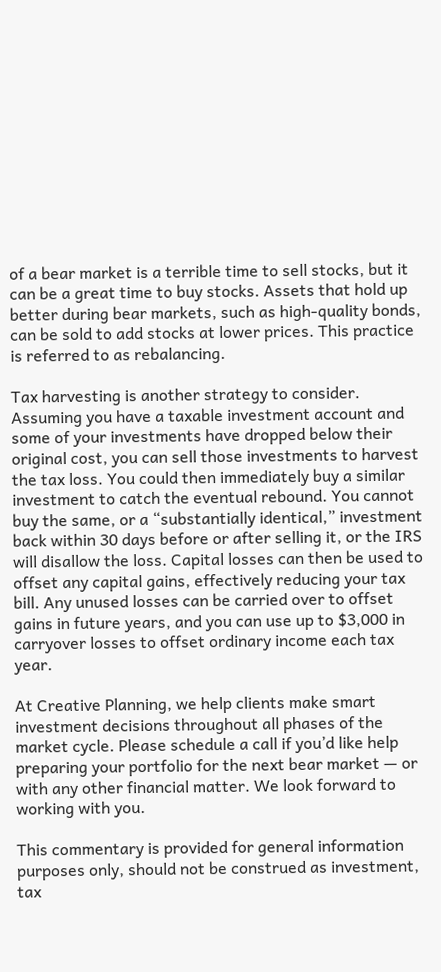of a bear market is a terrible time to sell stocks, but it can be a great time to buy stocks. Assets that hold up better during bear markets, such as high-quality bonds, can be sold to add stocks at lower prices. This practice is referred to as rebalancing.

Tax harvesting is another strategy to consider. Assuming you have a taxable investment account and some of your investments have dropped below their original cost, you can sell those investments to harvest the tax loss. You could then immediately buy a similar investment to catch the eventual rebound. You cannot buy the same, or a “substantially identical,” investment back within 30 days before or after selling it, or the IRS will disallow the loss. Capital losses can then be used to offset any capital gains, effectively reducing your tax bill. Any unused losses can be carried over to offset gains in future years, and you can use up to $3,000 in carryover losses to offset ordinary income each tax year.

At Creative Planning, we help clients make smart investment decisions throughout all phases of the market cycle. Please schedule a call if you’d like help preparing your portfolio for the next bear market — or with any other financial matter. We look forward to working with you.

This commentary is provided for general information purposes only, should not be construed as investment, tax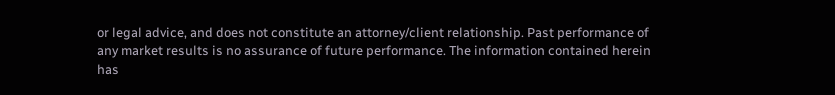or legal advice, and does not constitute an attorney/client relationship. Past performance of any market results is no assurance of future performance. The information contained herein has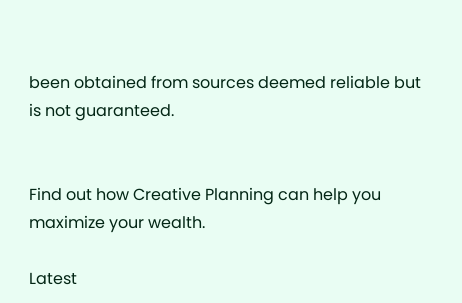been obtained from sources deemed reliable but is not guaranteed.


Find out how Creative Planning can help you maximize your wealth.

Latest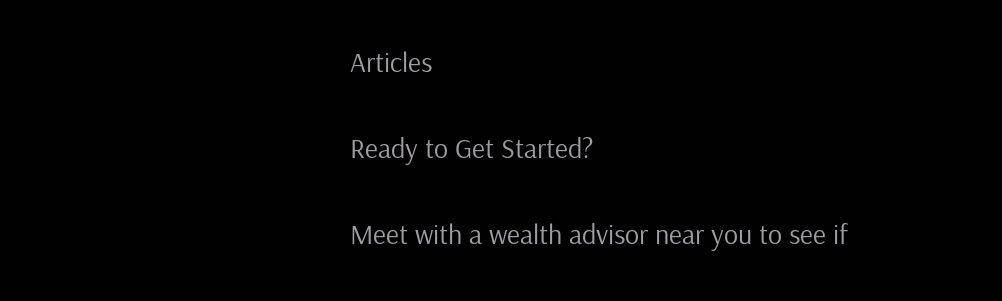Articles

Ready to Get Started?

Meet with a wealth advisor near you to see if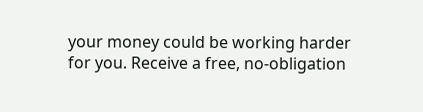your money could be working harder for you. Receive a free, no-obligation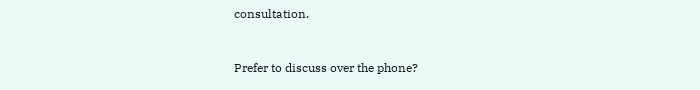consultation.


Prefer to discuss over the phone?